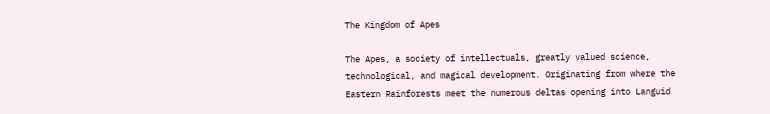The Kingdom of Apes

The Apes, a society of intellectuals, greatly valued science, technological, and magical development. Originating from where the Eastern Rainforests meet the numerous deltas opening into Languid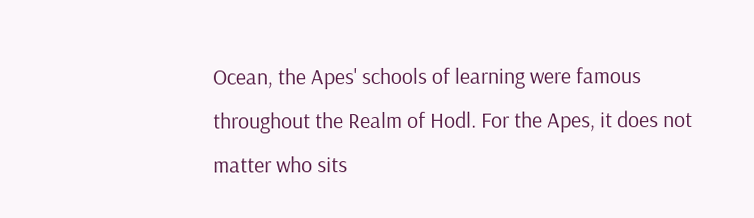Ocean, the Apes' schools of learning were famous throughout the Realm of Hodl. For the Apes, it does not matter who sits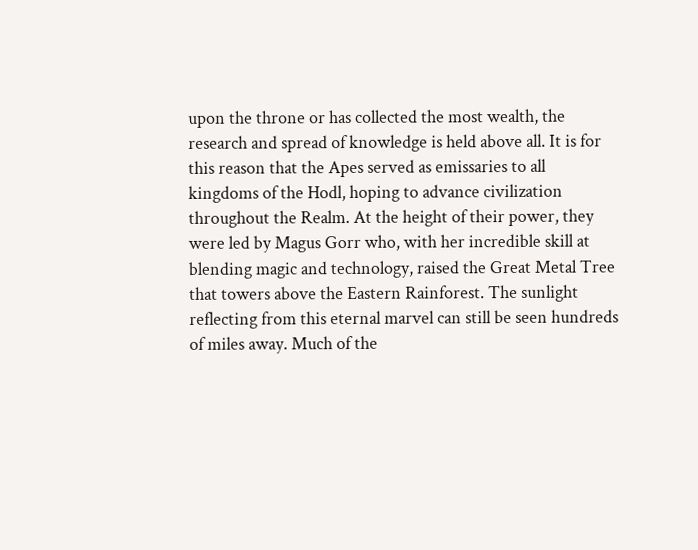upon the throne or has collected the most wealth, the research and spread of knowledge is held above all. It is for this reason that the Apes served as emissaries to all kingdoms of the Hodl, hoping to advance civilization throughout the Realm. At the height of their power, they were led by Magus Gorr who, with her incredible skill at blending magic and technology, raised the Great Metal Tree that towers above the Eastern Rainforest. The sunlight reflecting from this eternal marvel can still be seen hundreds of miles away. Much of the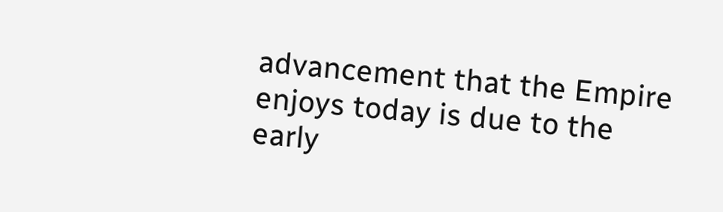advancement that the Empire enjoys today is due to the early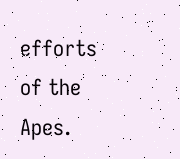efforts of the Apes.